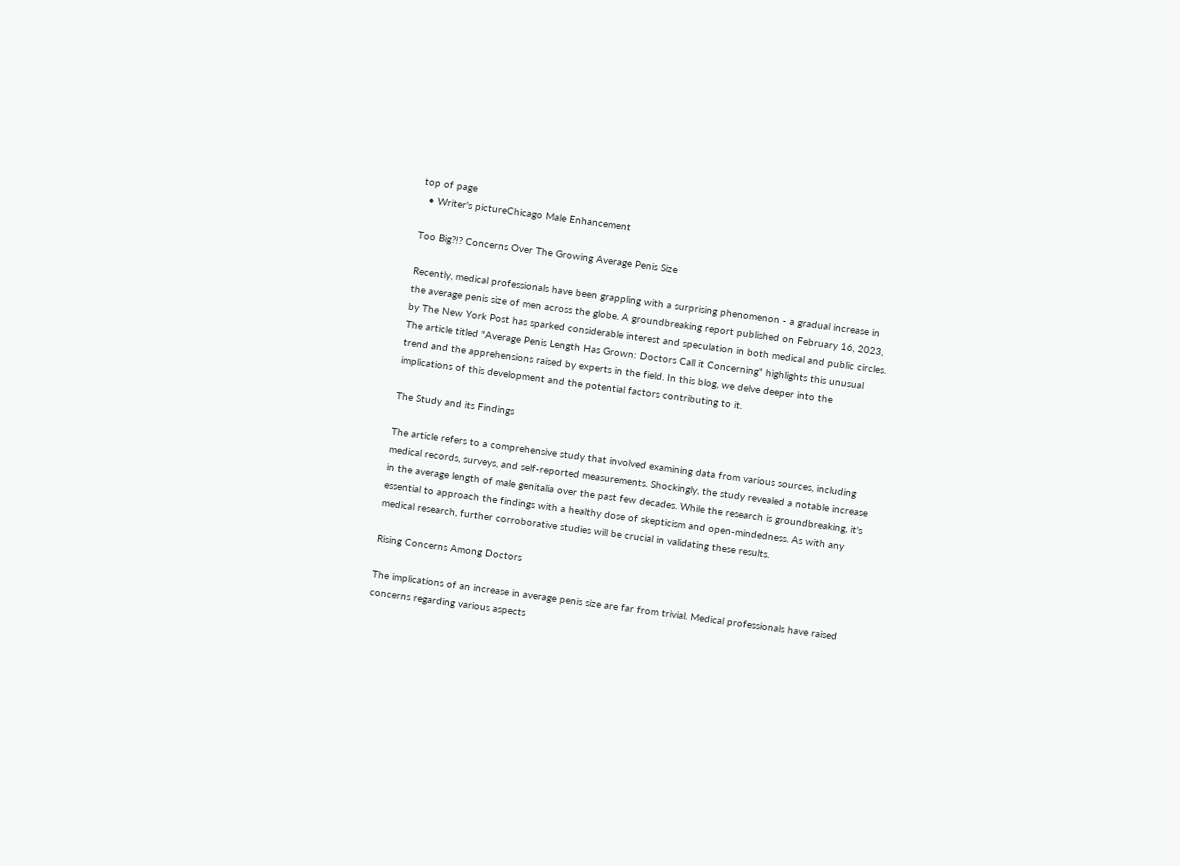top of page
  • Writer's pictureChicago Male Enhancement

Too Big?!? Concerns Over The Growing Average Penis Size

Recently, medical professionals have been grappling with a surprising phenomenon - a gradual increase in the average penis size of men across the globe. A groundbreaking report published on February 16, 2023, by The New York Post has sparked considerable interest and speculation in both medical and public circles. The article titled "Average Penis Length Has Grown: Doctors Call it Concerning" highlights this unusual trend and the apprehensions raised by experts in the field. In this blog, we delve deeper into the implications of this development and the potential factors contributing to it.

The Study and its Findings

The article refers to a comprehensive study that involved examining data from various sources, including medical records, surveys, and self-reported measurements. Shockingly, the study revealed a notable increase in the average length of male genitalia over the past few decades. While the research is groundbreaking, it's essential to approach the findings with a healthy dose of skepticism and open-mindedness. As with any medical research, further corroborative studies will be crucial in validating these results.

Rising Concerns Among Doctors

The implications of an increase in average penis size are far from trivial. Medical professionals have raised concerns regarding various aspects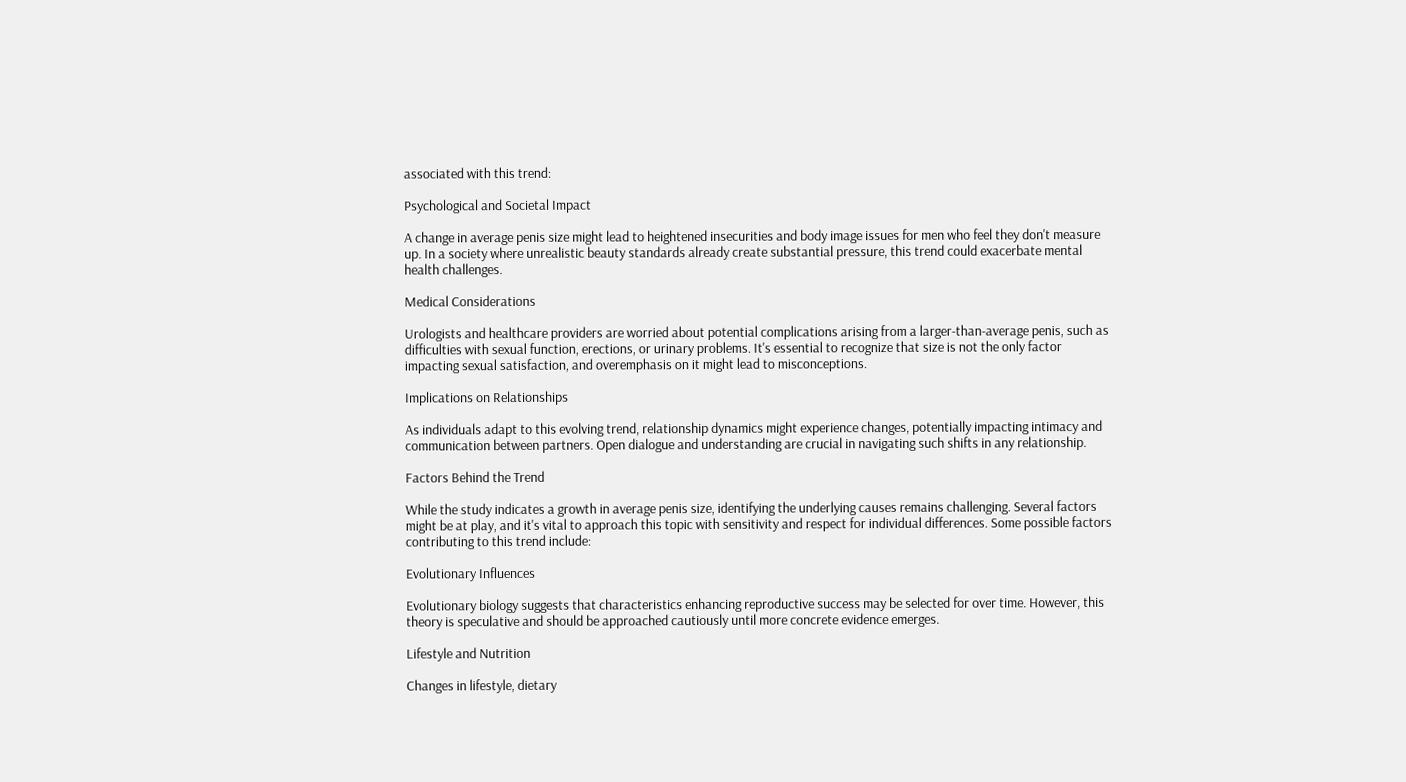associated with this trend:

Psychological and Societal Impact

A change in average penis size might lead to heightened insecurities and body image issues for men who feel they don't measure up. In a society where unrealistic beauty standards already create substantial pressure, this trend could exacerbate mental health challenges.

Medical Considerations

Urologists and healthcare providers are worried about potential complications arising from a larger-than-average penis, such as difficulties with sexual function, erections, or urinary problems. It's essential to recognize that size is not the only factor impacting sexual satisfaction, and overemphasis on it might lead to misconceptions.

Implications on Relationships

As individuals adapt to this evolving trend, relationship dynamics might experience changes, potentially impacting intimacy and communication between partners. Open dialogue and understanding are crucial in navigating such shifts in any relationship.

Factors Behind the Trend

While the study indicates a growth in average penis size, identifying the underlying causes remains challenging. Several factors might be at play, and it's vital to approach this topic with sensitivity and respect for individual differences. Some possible factors contributing to this trend include:

Evolutionary Influences

Evolutionary biology suggests that characteristics enhancing reproductive success may be selected for over time. However, this theory is speculative and should be approached cautiously until more concrete evidence emerges.

Lifestyle and Nutrition

Changes in lifestyle, dietary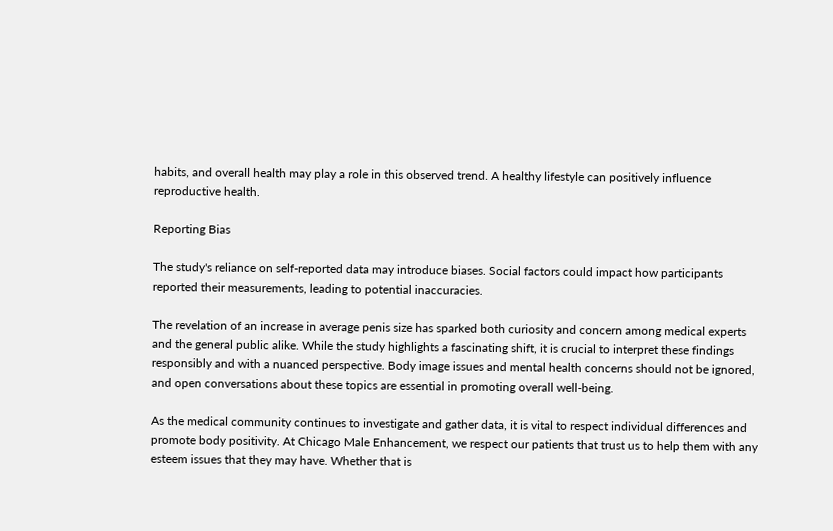habits, and overall health may play a role in this observed trend. A healthy lifestyle can positively influence reproductive health.

Reporting Bias

The study's reliance on self-reported data may introduce biases. Social factors could impact how participants reported their measurements, leading to potential inaccuracies.

The revelation of an increase in average penis size has sparked both curiosity and concern among medical experts and the general public alike. While the study highlights a fascinating shift, it is crucial to interpret these findings responsibly and with a nuanced perspective. Body image issues and mental health concerns should not be ignored, and open conversations about these topics are essential in promoting overall well-being.

As the medical community continues to investigate and gather data, it is vital to respect individual differences and promote body positivity. At Chicago Male Enhancement, we respect our patients that trust us to help them with any esteem issues that they may have. Whether that is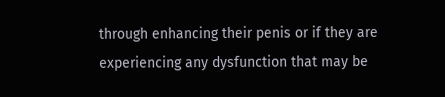through enhancing their penis or if they are experiencing any dysfunction that may be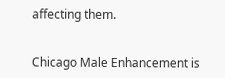affecting them.


Chicago Male Enhancement is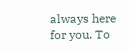always here for you. To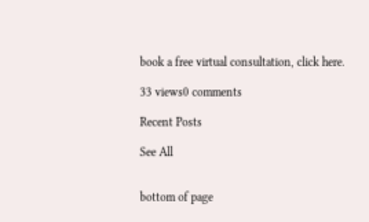book a free virtual consultation, click here.

33 views0 comments

Recent Posts

See All


bottom of page